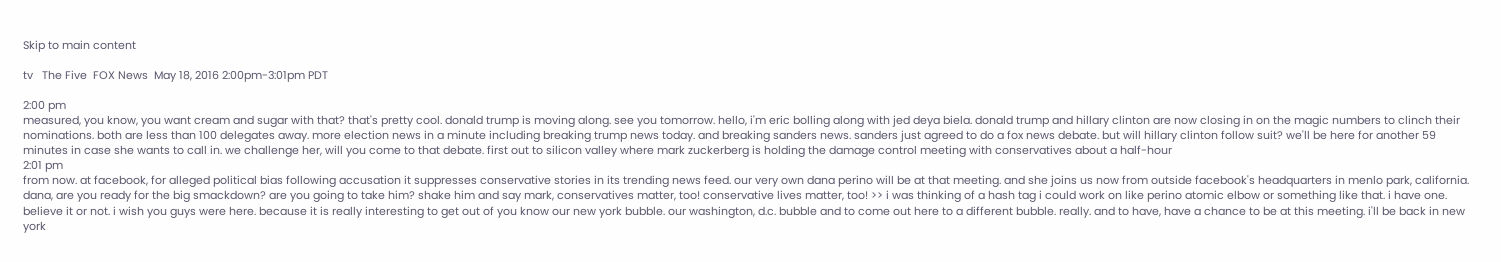Skip to main content

tv   The Five  FOX News  May 18, 2016 2:00pm-3:01pm PDT

2:00 pm
measured, you know, you want cream and sugar with that? that's pretty cool. donald trump is moving along. see you tomorrow. hello, i'm eric bolling along with jed deya biela. donald trump and hillary clinton are now closing in on the magic numbers to clinch their nominations. both are less than 100 delegates away. more election news in a minute including breaking trump news today. and breaking sanders news. sanders just agreed to do a fox news debate. but will hillary clinton follow suit? we'll be here for another 59 minutes in case she wants to call in. we challenge her, will you come to that debate. first out to silicon valley where mark zuckerberg is holding the damage control meeting with conservatives about a half-hour
2:01 pm
from now. at facebook, for alleged political bias following accusation it suppresses conservative stories in its trending news feed. our very own dana perino will be at that meeting. and she joins us now from outside facebook's headquarters in menlo park, california. dana, are you ready for the big smackdown? are you going to take him? shake him and say mark, conservatives matter, too! conservative lives matter, too! >> i was thinking of a hash tag i could work on like perino atomic elbow or something like that. i have one. believe it or not. i wish you guys were here. because it is really interesting to get out of you know our new york bubble. our washington, d.c. bubble and to come out here to a different bubble. really. and to have, have a chance to be at this meeting. i'll be back in new york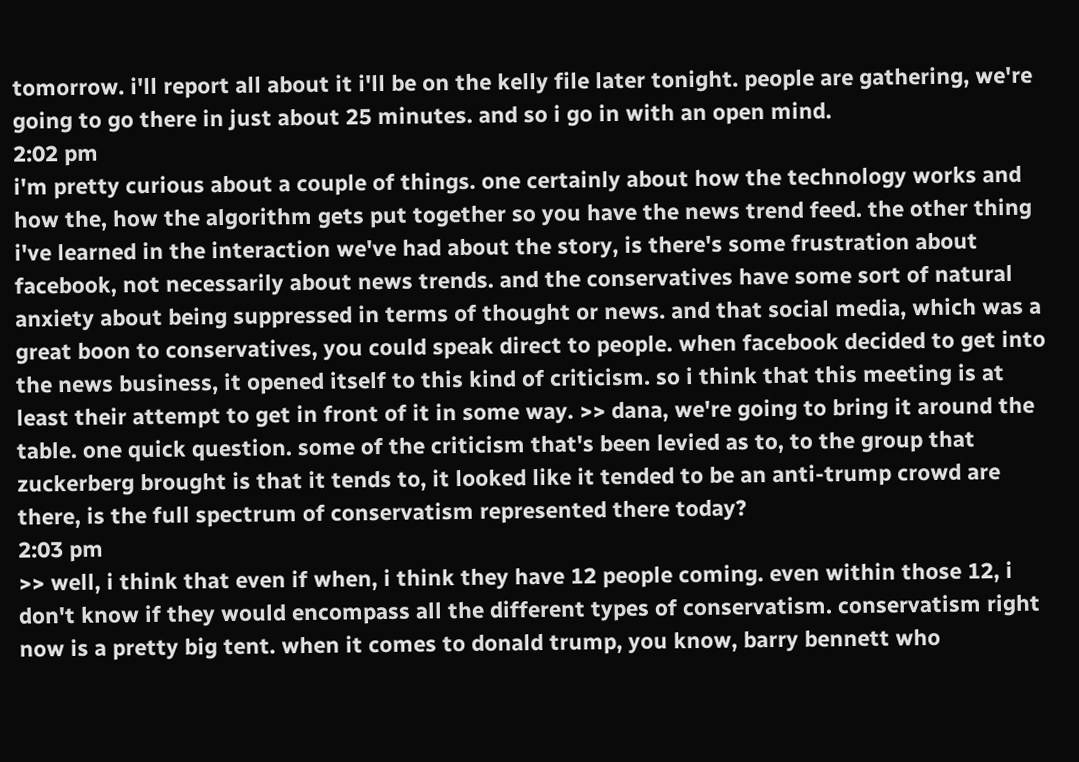tomorrow. i'll report all about it i'll be on the kelly file later tonight. people are gathering, we're going to go there in just about 25 minutes. and so i go in with an open mind.
2:02 pm
i'm pretty curious about a couple of things. one certainly about how the technology works and how the, how the algorithm gets put together so you have the news trend feed. the other thing i've learned in the interaction we've had about the story, is there's some frustration about facebook, not necessarily about news trends. and the conservatives have some sort of natural anxiety about being suppressed in terms of thought or news. and that social media, which was a great boon to conservatives, you could speak direct to people. when facebook decided to get into the news business, it opened itself to this kind of criticism. so i think that this meeting is at least their attempt to get in front of it in some way. >> dana, we're going to bring it around the table. one quick question. some of the criticism that's been levied as to, to the group that zuckerberg brought is that it tends to, it looked like it tended to be an anti-trump crowd are there, is the full spectrum of conservatism represented there today?
2:03 pm
>> well, i think that even if when, i think they have 12 people coming. even within those 12, i don't know if they would encompass all the different types of conservatism. conservatism right now is a pretty big tent. when it comes to donald trump, you know, barry bennett who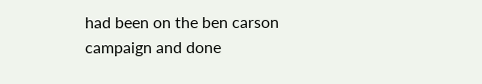had been on the ben carson campaign and done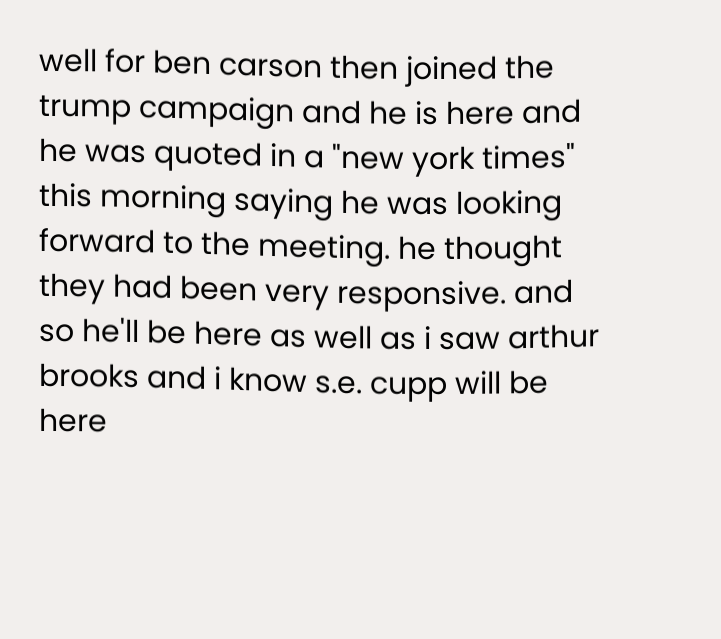well for ben carson then joined the trump campaign and he is here and he was quoted in a "new york times" this morning saying he was looking forward to the meeting. he thought they had been very responsive. and so he'll be here as well as i saw arthur brooks and i know s.e. cupp will be here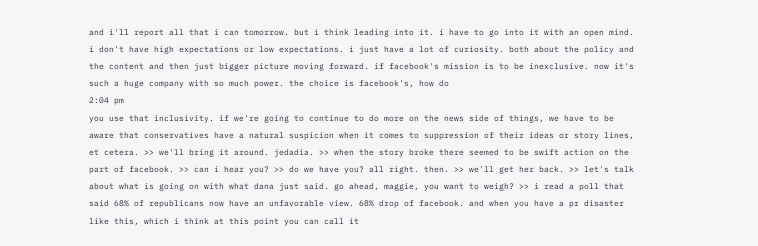and i'll report all that i can tomorrow. but i think leading into it. i have to go into it with an open mind. i don't have high expectations or low expectations. i just have a lot of curiosity. both about the policy and the content and then just bigger picture moving forward. if facebook's mission is to be inexclusive. now it's such a huge company with so much power. the choice is facebook's, how do
2:04 pm
you use that inclusivity. if we're going to continue to do more on the news side of things, we have to be aware that conservatives have a natural suspicion when it comes to suppression of their ideas or story lines, et cetera. >> we'll bring it around. jedadia. >> when the story broke there seemed to be swift action on the part of facebook. >> can i hear you? >> do we have you? all right. then. >> we'll get her back. >> let's talk about what is going on with what dana just said. go ahead, maggie, you want to weigh? >> i read a poll that said 68% of republicans now have an unfavorable view. 68% drop of facebook. and when you have a pr disaster like this, which i think at this point you can call it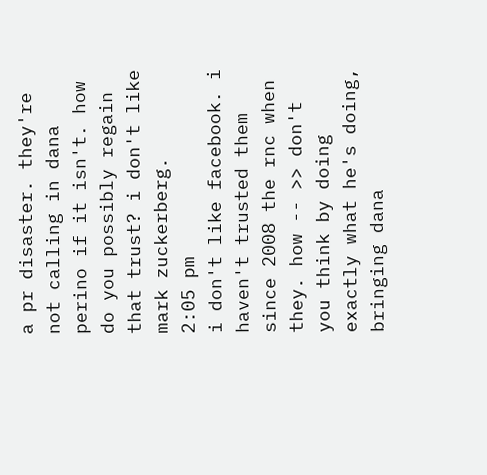a pr disaster. they're not calling in dana perino if it isn't. how do you possibly regain that trust? i don't like mark zuckerberg.
2:05 pm
i don't like facebook. i haven't trusted them since 2008 the rnc when they. how -- >> don't you think by doing exactly what he's doing, bringing dana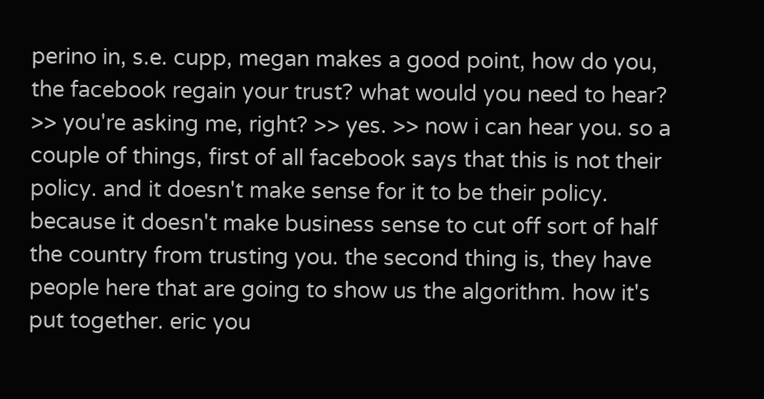perino in, s.e. cupp, megan makes a good point, how do you, the facebook regain your trust? what would you need to hear? >> you're asking me, right? >> yes. >> now i can hear you. so a couple of things, first of all facebook says that this is not their policy. and it doesn't make sense for it to be their policy. because it doesn't make business sense to cut off sort of half the country from trusting you. the second thing is, they have people here that are going to show us the algorithm. how it's put together. eric you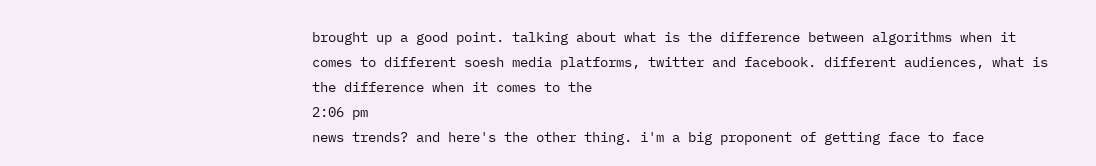brought up a good point. talking about what is the difference between algorithms when it comes to different soesh media platforms, twitter and facebook. different audiences, what is the difference when it comes to the
2:06 pm
news trends? and here's the other thing. i'm a big proponent of getting face to face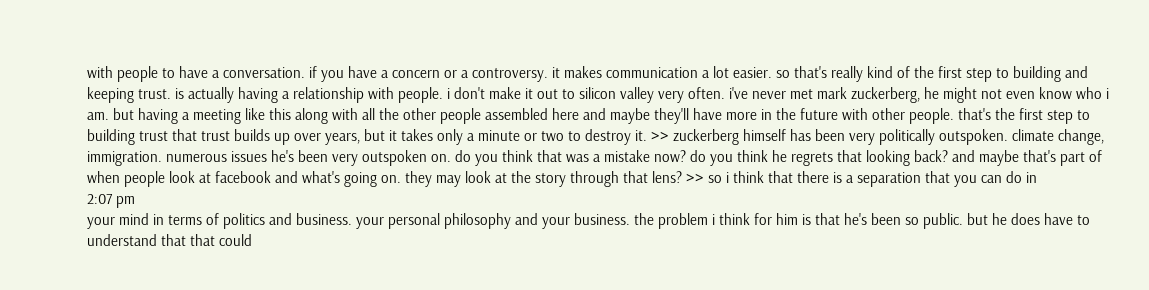with people to have a conversation. if you have a concern or a controversy. it makes communication a lot easier. so that's really kind of the first step to building and keeping trust. is actually having a relationship with people. i don't make it out to silicon valley very often. i've never met mark zuckerberg, he might not even know who i am. but having a meeting like this along with all the other people assembled here and maybe they'll have more in the future with other people. that's the first step to building trust that trust builds up over years, but it takes only a minute or two to destroy it. >> zuckerberg himself has been very politically outspoken. climate change, immigration. numerous issues he's been very outspoken on. do you think that was a mistake now? do you think he regrets that looking back? and maybe that's part of when people look at facebook and what's going on. they may look at the story through that lens? >> so i think that there is a separation that you can do in
2:07 pm
your mind in terms of politics and business. your personal philosophy and your business. the problem i think for him is that he's been so public. but he does have to understand that that could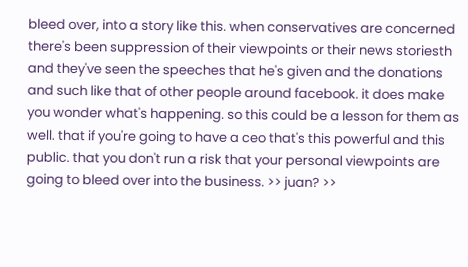bleed over, into a story like this. when conservatives are concerned there's been suppression of their viewpoints or their news storiesth and they've seen the speeches that he's given and the donations and such like that of other people around facebook. it does make you wonder what's happening. so this could be a lesson for them as well. that if you're going to have a ceo that's this powerful and this public. that you don't run a risk that your personal viewpoints are going to bleed over into the business. >> juan? >>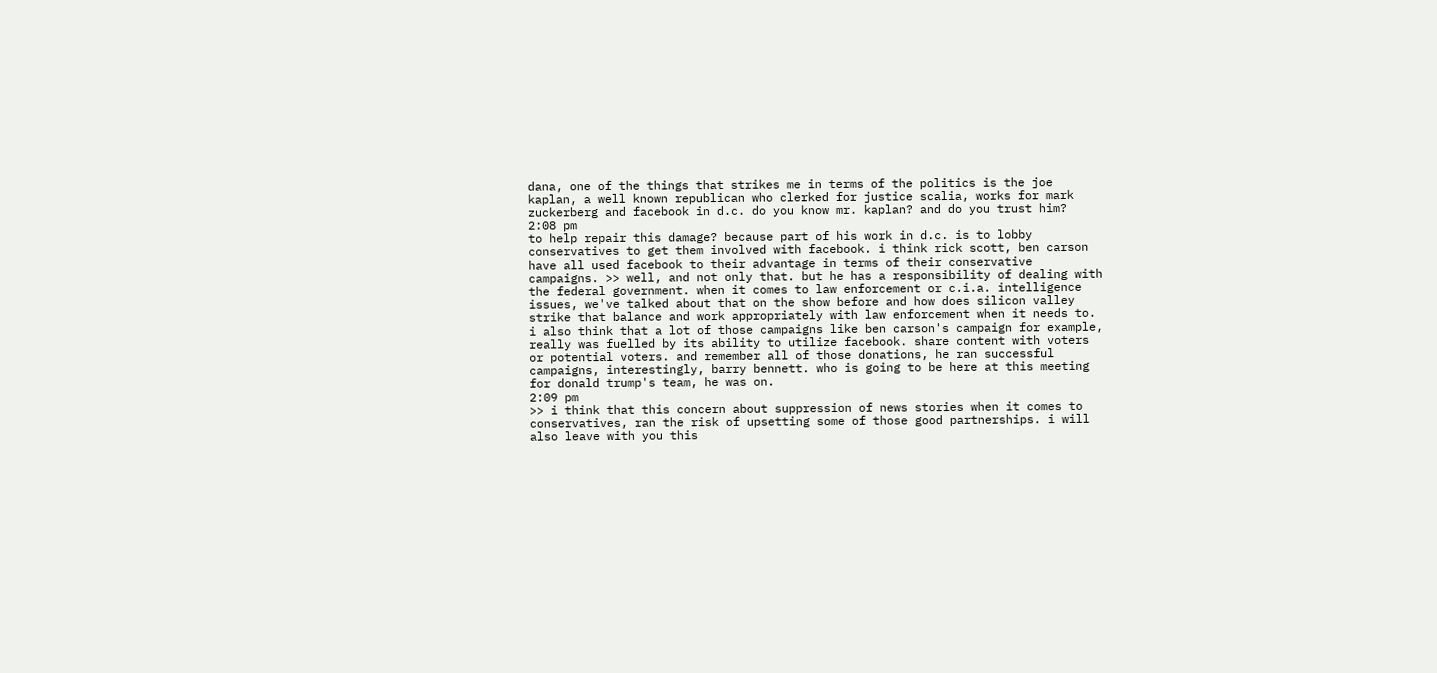dana, one of the things that strikes me in terms of the politics is the joe kaplan, a well known republican who clerked for justice scalia, works for mark zuckerberg and facebook in d.c. do you know mr. kaplan? and do you trust him?
2:08 pm
to help repair this damage? because part of his work in d.c. is to lobby conservatives to get them involved with facebook. i think rick scott, ben carson have all used facebook to their advantage in terms of their conservative campaigns. >> well, and not only that. but he has a responsibility of dealing with the federal government. when it comes to law enforcement or c.i.a. intelligence issues, we've talked about that on the show before and how does silicon valley strike that balance and work appropriately with law enforcement when it needs to. i also think that a lot of those campaigns like ben carson's campaign for example, really was fuelled by its ability to utilize facebook. share content with voters or potential voters. and remember all of those donations, he ran successful campaigns, interestingly, barry bennett. who is going to be here at this meeting for donald trump's team, he was on.
2:09 pm
>> i think that this concern about suppression of news stories when it comes to conservatives, ran the risk of upsetting some of those good partnerships. i will also leave with you this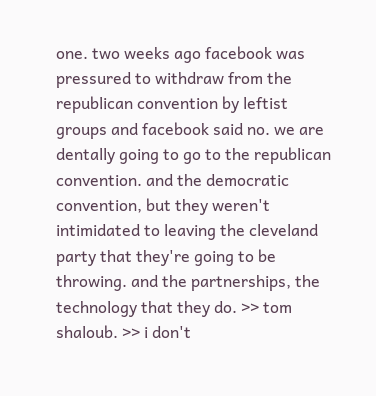one. two weeks ago facebook was pressured to withdraw from the republican convention by leftist groups and facebook said no. we are dentally going to go to the republican convention. and the democratic convention, but they weren't intimidated to leaving the cleveland party that they're going to be throwing. and the partnerships, the technology that they do. >> tom shaloub. >> i don't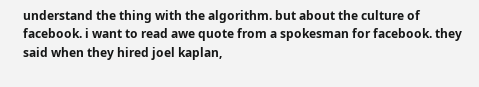understand the thing with the algorithm. but about the culture of facebook. i want to read awe quote from a spokesman for facebook. they said when they hired joel kaplan,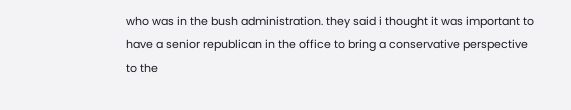who was in the bush administration. they said i thought it was important to have a senior republican in the office to bring a conservative perspective to the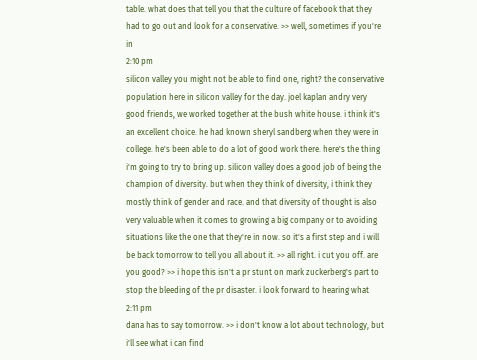table. what does that tell you that the culture of facebook that they had to go out and look for a conservative. >> well, sometimes if you're in
2:10 pm
silicon valley you might not be able to find one, right? the conservative population here in silicon valley for the day. joel kaplan andry very good friends, we worked together at the bush white house. i think it's an excellent choice. he had known sheryl sandberg when they were in college. he's been able to do a lot of good work there. here's the thing i'm going to try to bring up. silicon valley does a good job of being the champion of diversity. but when they think of diversity, i think they mostly think of gender and race. and that diversity of thought is also very valuable when it comes to growing a big company or to avoiding situations like the one that they're in now. so it's a first step and i will be back tomorrow to tell you all about it. >> all right. i cut you off. are you good? >> i hope this isn't a pr stunt on mark zuckerberg's part to stop the bleeding of the pr disaster. i look forward to hearing what
2:11 pm
dana has to say tomorrow. >> i don't know a lot about technology, but i'll see what i can find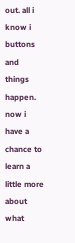out. all i know i buttons and things happen. now i have a chance to learn a little more about what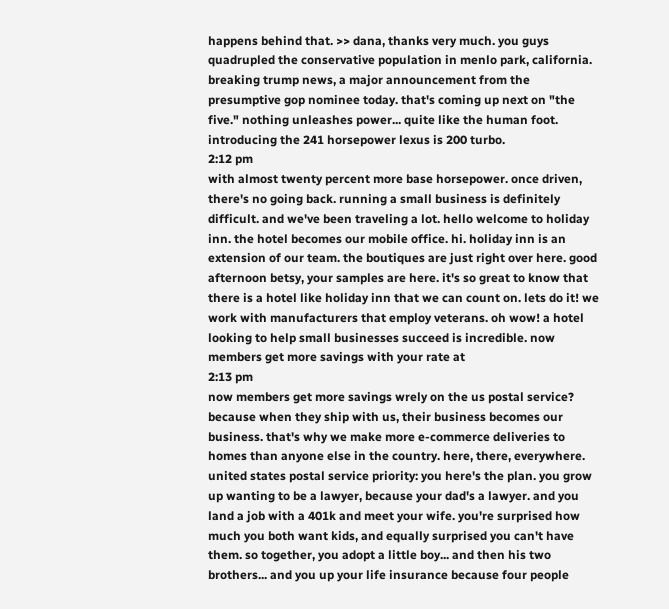happens behind that. >> dana, thanks very much. you guys quadrupled the conservative population in menlo park, california. breaking trump news, a major announcement from the presumptive gop nominee today. that's coming up next on "the five." nothing unleashes power... quite like the human foot. introducing the 241 horsepower lexus is 200 turbo.
2:12 pm
with almost twenty percent more base horsepower. once driven, there's no going back. running a small business is definitely difficult. and we've been traveling a lot. hello welcome to holiday inn. the hotel becomes our mobile office. hi. holiday inn is an extension of our team. the boutiques are just right over here. good afternoon betsy, your samples are here. it's so great to know that there is a hotel like holiday inn that we can count on. lets do it! we work with manufacturers that employ veterans. oh wow! a hotel looking to help small businesses succeed is incredible. now members get more savings with your rate at
2:13 pm
now members get more savings wrely on the us postal service? because when they ship with us, their business becomes our business. that's why we make more e-commerce deliveries to homes than anyone else in the country. here, there, everywhere. united states postal service priority: you here's the plan. you grow up wanting to be a lawyer, because your dad's a lawyer. and you land a job with a 401k and meet your wife. you're surprised how much you both want kids, and equally surprised you can't have them. so together, you adopt a little boy... and then his two brothers... and you up your life insurance because four people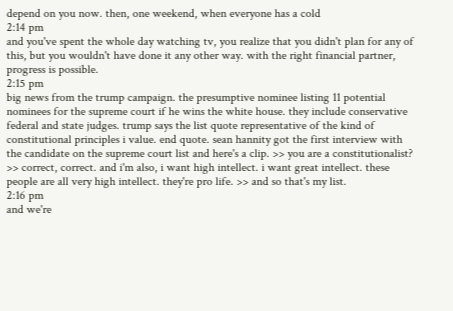depend on you now. then, one weekend, when everyone has a cold
2:14 pm
and you've spent the whole day watching tv, you realize that you didn't plan for any of this, but you wouldn't have done it any other way. with the right financial partner, progress is possible.
2:15 pm
big news from the trump campaign. the presumptive nominee listing 11 potential nominees for the supreme court if he wins the white house. they include conservative federal and state judges. trump says the list quote representative of the kind of constitutional principles i value. end quote. sean hannity got the first interview with the candidate on the supreme court list and here's a clip. >> you are a constitutionalist? >> correct, correct. and i'm also, i want high intellect. i want great intellect. these people are all very high intellect. they're pro life. >> and so that's my list.
2:16 pm
and we're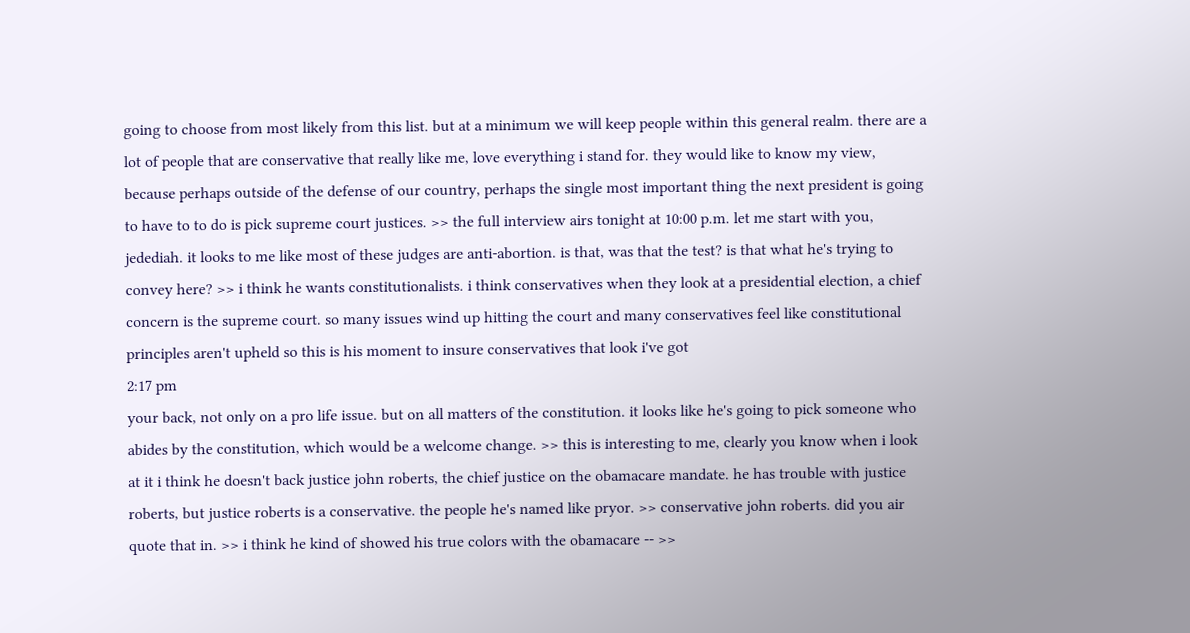going to choose from most likely from this list. but at a minimum we will keep people within this general realm. there are a lot of people that are conservative that really like me, love everything i stand for. they would like to know my view, because perhaps outside of the defense of our country, perhaps the single most important thing the next president is going to have to to do is pick supreme court justices. >> the full interview airs tonight at 10:00 p.m. let me start with you, jedediah. it looks to me like most of these judges are anti-abortion. is that, was that the test? is that what he's trying to convey here? >> i think he wants constitutionalists. i think conservatives when they look at a presidential election, a chief concern is the supreme court. so many issues wind up hitting the court and many conservatives feel like constitutional principles aren't upheld so this is his moment to insure conservatives that look i've got
2:17 pm
your back, not only on a pro life issue. but on all matters of the constitution. it looks like he's going to pick someone who abides by the constitution, which would be a welcome change. >> this is interesting to me, clearly you know when i look at it i think he doesn't back justice john roberts, the chief justice on the obamacare mandate. he has trouble with justice roberts, but justice roberts is a conservative. the people he's named like pryor. >> conservative john roberts. did you air quote that in. >> i think he kind of showed his true colors with the obamacare -- >>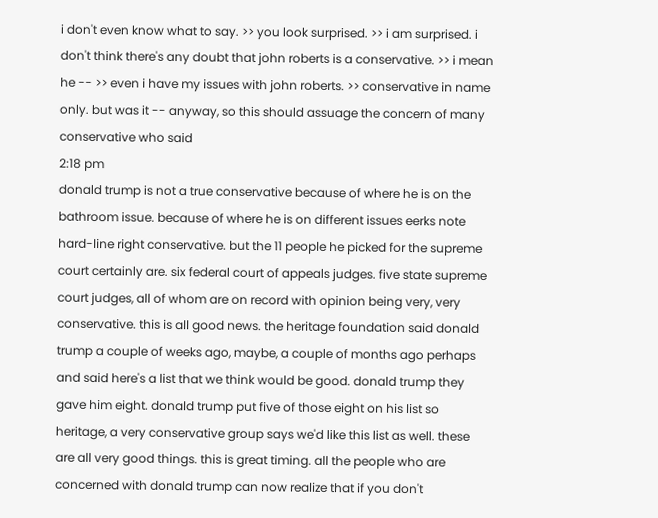i don't even know what to say. >> you look surprised. >> i am surprised. i don't think there's any doubt that john roberts is a conservative. >> i mean he -- >> even i have my issues with john roberts. >> conservative in name only. but was it -- anyway, so this should assuage the concern of many conservative who said
2:18 pm
donald trump is not a true conservative because of where he is on the bathroom issue. because of where he is on different issues eerks note hard-line right conservative. but the 11 people he picked for the supreme court certainly are. six federal court of appeals judges. five state supreme court judges, all of whom are on record with opinion being very, very conservative. this is all good news. the heritage foundation said donald trump a couple of weeks ago, maybe, a couple of months ago perhaps and said here's a list that we think would be good. donald trump they gave him eight. donald trump put five of those eight on his list so heritage, a very conservative group says we'd like this list as well. these are all very good things. this is great timing. all the people who are concerned with donald trump can now realize that if you don't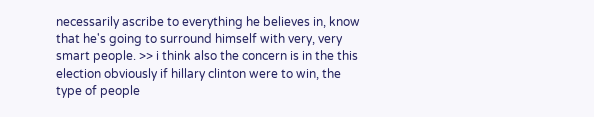necessarily ascribe to everything he believes in, know that he's going to surround himself with very, very smart people. >> i think also the concern is in the this election obviously if hillary clinton were to win, the type of people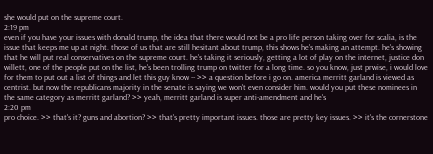she would put on the supreme court.
2:19 pm
even if you have your issues with donald trump, the idea that there would not be a pro life person taking over for scalia, is the issue that keeps me up at night. those of us that are still hesitant about trump, this shows he's making an attempt. he's showing that he will put real conservatives on the supreme court. he's taking it seriously, getting a lot of play on the internet, justice don willett, one of the people put on the list, he's been trolling trump on twitter for a long time. so you know, just prwise, i would love for them to put out a list of things and let this guy know -- >> a question before i go on. america merritt garland is viewed as centrist. but now the republicans majority in the senate is saying we won't even consider him. would you put these nominees in the same category as merritt garland? >> yeah, merritt garland is super anti-amendment and he's
2:20 pm
pro choice. >> that's it? guns and abortion? >> that's pretty important issues. those are pretty key issues. >> it's the cornerstone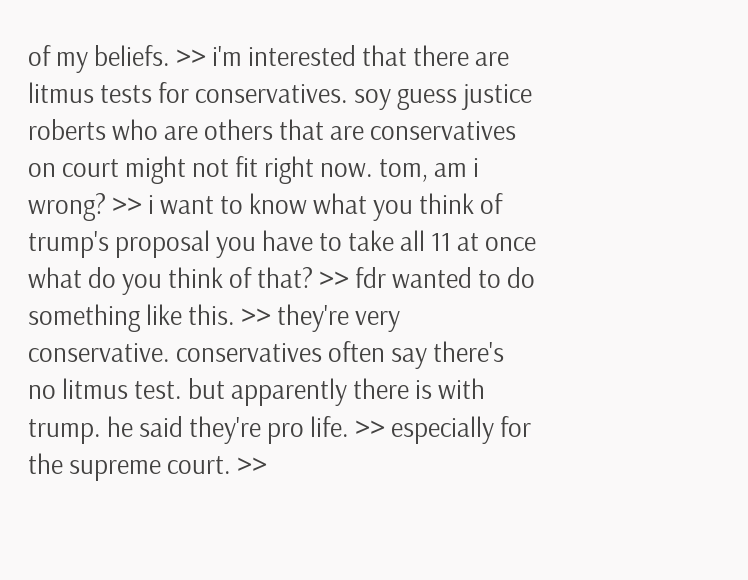of my beliefs. >> i'm interested that there are litmus tests for conservatives. soy guess justice roberts who are others that are conservatives on court might not fit right now. tom, am i wrong? >> i want to know what you think of trump's proposal you have to take all 11 at once what do you think of that? >> fdr wanted to do something like this. >> they're very conservative. conservatives often say there's no litmus test. but apparently there is with trump. he said they're pro life. >> especially for the supreme court. >>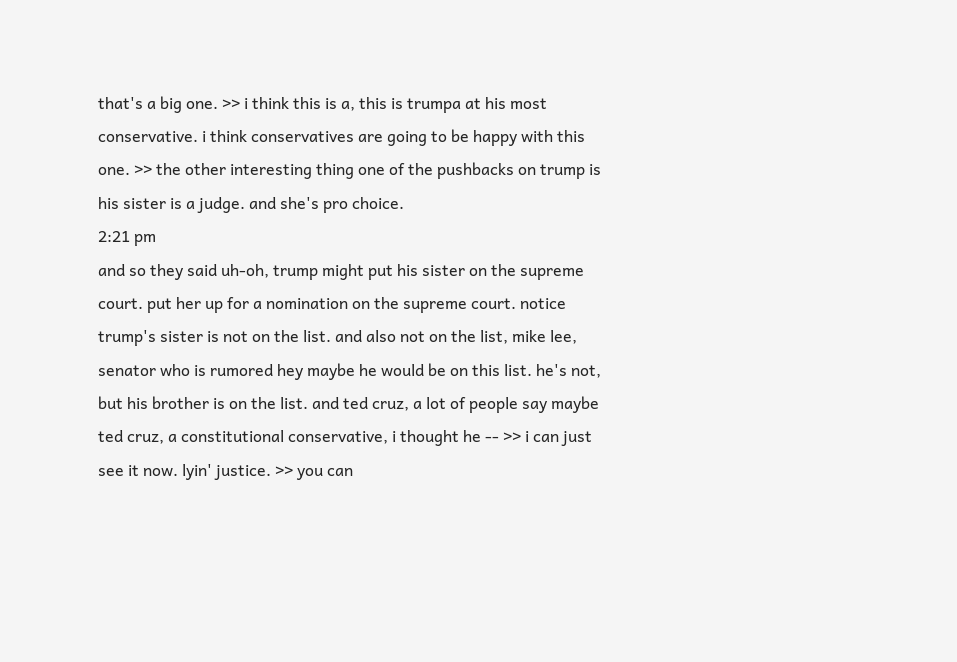that's a big one. >> i think this is a, this is trumpa at his most conservative. i think conservatives are going to be happy with this one. >> the other interesting thing one of the pushbacks on trump is his sister is a judge. and she's pro choice.
2:21 pm
and so they said uh-oh, trump might put his sister on the supreme court. put her up for a nomination on the supreme court. notice trump's sister is not on the list. and also not on the list, mike lee, senator who is rumored hey maybe he would be on this list. he's not, but his brother is on the list. and ted cruz, a lot of people say maybe ted cruz, a constitutional conservative, i thought he -- >> i can just see it now. lyin' justice. >> you can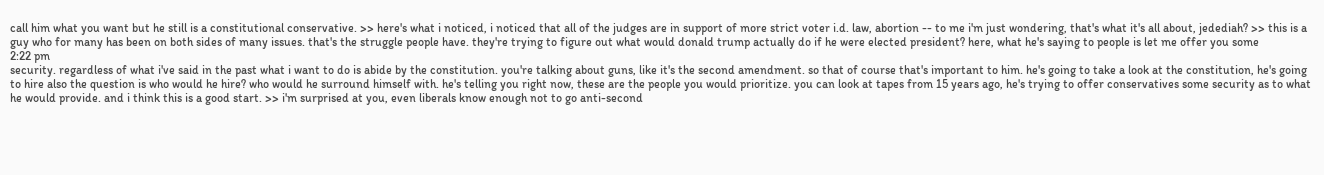call him what you want but he still is a constitutional conservative. >> here's what i noticed, i noticed that all of the judges are in support of more strict voter i.d. law, abortion -- to me i'm just wondering, that's what it's all about, jedediah? >> this is a guy who for many has been on both sides of many issues. that's the struggle people have. they're trying to figure out what would donald trump actually do if he were elected president? here, what he's saying to people is let me offer you some
2:22 pm
security. regardless of what i've said in the past what i want to do is abide by the constitution. you're talking about guns, like it's the second amendment. so that of course that's important to him. he's going to take a look at the constitution, he's going to hire also the question is who would he hire? who would he surround himself with. he's telling you right now, these are the people you would prioritize. you can look at tapes from 15 years ago, he's trying to offer conservatives some security as to what he would provide. and i think this is a good start. >> i'm surprised at you, even liberals know enough not to go anti-second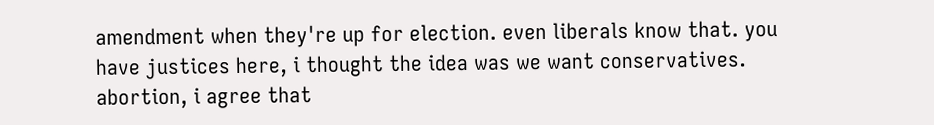amendment when they're up for election. even liberals know that. you have justices here, i thought the idea was we want conservatives. abortion, i agree that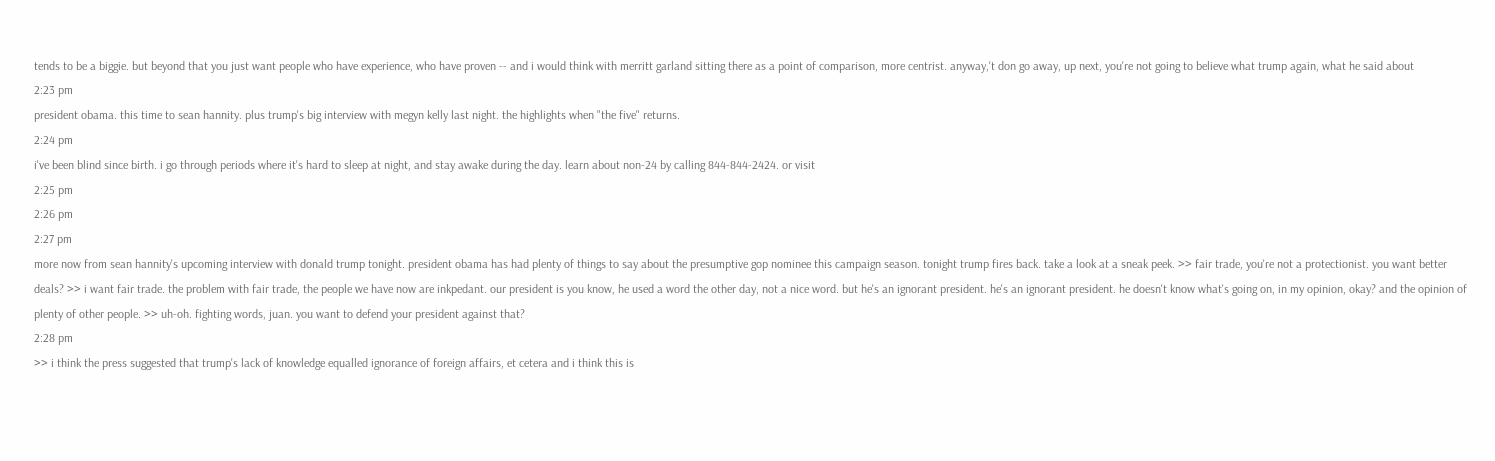tends to be a biggie. but beyond that you just want people who have experience, who have proven -- and i would think with merritt garland sitting there as a point of comparison, more centrist. anyway,'t don go away, up next, you're not going to believe what trump again, what he said about
2:23 pm
president obama. this time to sean hannity. plus trump's big interview with megyn kelly last night. the highlights when "the five" returns.
2:24 pm
i've been blind since birth. i go through periods where it's hard to sleep at night, and stay awake during the day. learn about non-24 by calling 844-844-2424. or visit
2:25 pm
2:26 pm
2:27 pm
more now from sean hannity's upcoming interview with donald trump tonight. president obama has had plenty of things to say about the presumptive gop nominee this campaign season. tonight trump fires back. take a look at a sneak peek. >> fair trade, you're not a protectionist. you want better deals? >> i want fair trade. the problem with fair trade, the people we have now are inkpedant. our president is you know, he used a word the other day, not a nice word. but he's an ignorant president. he's an ignorant president. he doesn't know what's going on, in my opinion, okay? and the opinion of plenty of other people. >> uh-oh. fighting words, juan. you want to defend your president against that?
2:28 pm
>> i think the press suggested that trump's lack of knowledge equalled ignorance of foreign affairs, et cetera and i think this is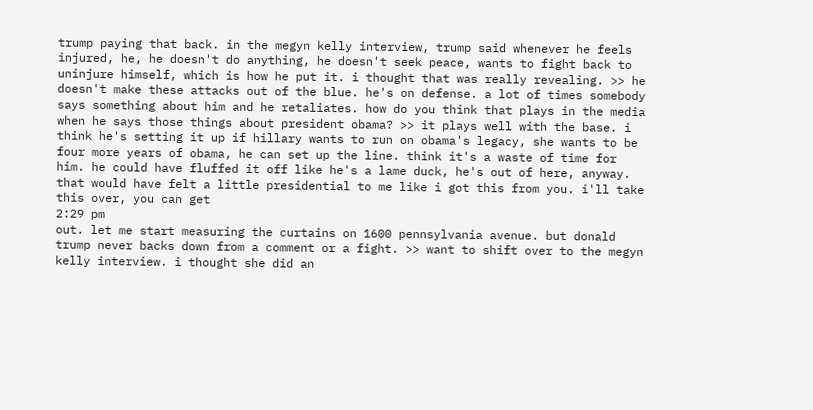trump paying that back. in the megyn kelly interview, trump said whenever he feels injured, he, he doesn't do anything, he doesn't seek peace, wants to fight back to uninjure himself, which is how he put it. i thought that was really revealing. >> he doesn't make these attacks out of the blue. he's on defense. a lot of times somebody says something about him and he retaliates. how do you think that plays in the media when he says those things about president obama? >> it plays well with the base. i think he's setting it up if hillary wants to run on obama's legacy, she wants to be four more years of obama, he can set up the line. think it's a waste of time for him. he could have fluffed it off like he's a lame duck, he's out of here, anyway. that would have felt a little presidential to me like i got this from you. i'll take this over, you can get
2:29 pm
out. let me start measuring the curtains on 1600 pennsylvania avenue. but donald trump never backs down from a comment or a fight. >> want to shift over to the megyn kelly interview. i thought she did an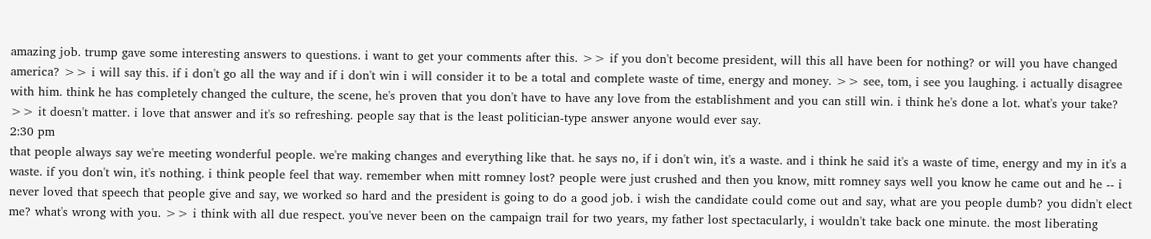amazing job. trump gave some interesting answers to questions. i want to get your comments after this. >> if you don't become president, will this all have been for nothing? or will you have changed america? >> i will say this. if i don't go all the way and if i don't win i will consider it to be a total and complete waste of time, energy and money. >> see, tom, i see you laughing. i actually disagree with him. think he has completely changed the culture, the scene, he's proven that you don't have to have any love from the establishment and you can still win. i think he's done a lot. what's your take? >> it doesn't matter. i love that answer and it's so refreshing. people say that is the least politician-type answer anyone would ever say.
2:30 pm
that people always say we're meeting wonderful people. we're making changes and everything like that. he says no, if i don't win, it's a waste. and i think he said it's a waste of time, energy and my in it's a waste. if you don't win, it's nothing. i think people feel that way. remember when mitt romney lost? people were just crushed and then you know, mitt romney says well you know he came out and he -- i never loved that speech that people give and say, we worked so hard and the president is going to do a good job. i wish the candidate could come out and say, what are you people dumb? you didn't elect me? what's wrong with you. >> i think with all due respect. you've never been on the campaign trail for two years, my father lost spectacularly, i wouldn't take back one minute. the most liberating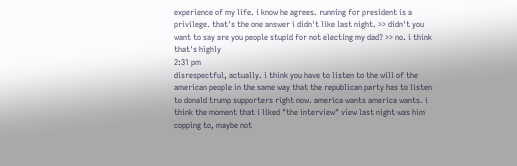experience of my life. i know he agrees. running for president is a privilege. that's the one answer i didn't like last night. >> didn't you want to say are you people stupid for not electing my dad? >> no. i think that's highly
2:31 pm
disrespectful, actually. i think you have to listen to the will of the american people in the same way that the republican party has to listen to donald trump supporters right now. america wants america wants. i think the moment that i liked "the interview" view last night was him copping to, maybe not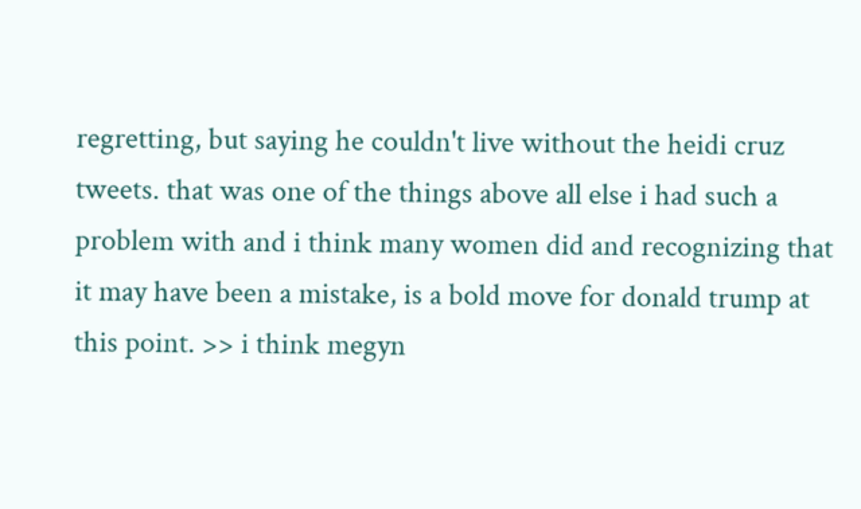regretting, but saying he couldn't live without the heidi cruz tweets. that was one of the things above all else i had such a problem with and i think many women did and recognizing that it may have been a mistake, is a bold move for donald trump at this point. >> i think megyn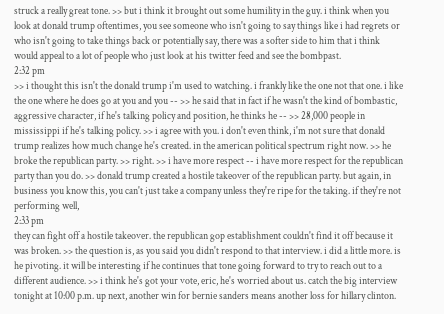struck a really great tone. >> but i think it brought out some humility in the guy. i think when you look at donald trump oftentimes, you see someone who isn't going to say things like i had regrets or who isn't going to take things back or potentially say, there was a softer side to him that i think would appeal to a lot of people who just look at his twitter feed and see the bombpast.
2:32 pm
>> i thought this isn't the donald trump i'm used to watching. i frankly like the one not that one. i like the one where he does go at you and you -- >> he said that in fact if he wasn't the kind of bombastic, aggressive character, if he's talking policy and position, he thinks he -- >> 28,000 people in mississippi if he's talking policy. >> i agree with you. i don't even think, i'm not sure that donald trump realizes how much change he's created. in the american political spectrum right now. >> he broke the republican party. >> right. >> i have more respect -- i have more respect for the republican party than you do. >> donald trump created a hostile takeover of the republican party. but again, in business you know this, you can't just take a company unless they're ripe for the taking. if they're not performing well,
2:33 pm
they can fight off a hostile takeover. the republican gop establishment couldn't find it off because it was broken. >> the question is, as you said you didn't respond to that interview. i did a little more. is he pivoting. it will be interesting if he continues that tone going forward to try to reach out to a different audience. >> i think he's got your vote, eric, he's worried about us. catch the big interview tonight at 10:00 p.m. up next, another win for bernie sanders means another loss for hillary clinton.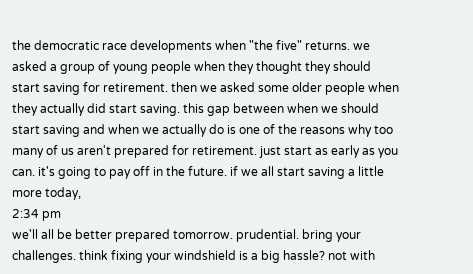the democratic race developments when "the five" returns. we asked a group of young people when they thought they should start saving for retirement. then we asked some older people when they actually did start saving. this gap between when we should start saving and when we actually do is one of the reasons why too many of us aren't prepared for retirement. just start as early as you can. it's going to pay off in the future. if we all start saving a little more today,
2:34 pm
we'll all be better prepared tomorrow. prudential. bring your challenges. think fixing your windshield is a big hassle? not with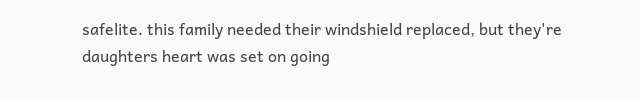safelite. this family needed their windshield replaced, but they're daughters heart was set on going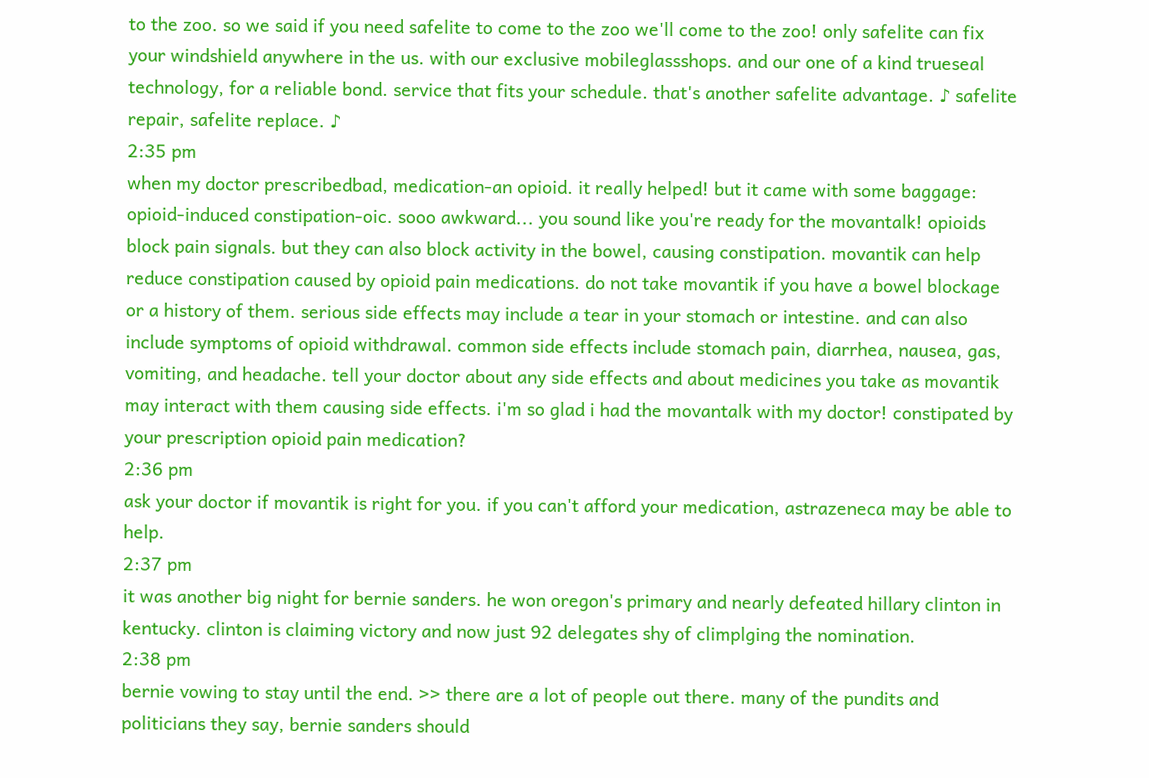to the zoo. so we said if you need safelite to come to the zoo we'll come to the zoo! only safelite can fix your windshield anywhere in the us. with our exclusive mobileglassshops. and our one of a kind trueseal technology, for a reliable bond. service that fits your schedule. that's another safelite advantage. ♪ safelite repair, safelite replace. ♪
2:35 pm
when my doctor prescribedbad, medication-an opioid. it really helped! but it came with some baggage: opioid-induced constipation-oic. sooo awkward... you sound like you're ready for the movantalk! opioids block pain signals. but they can also block activity in the bowel, causing constipation. movantik can help reduce constipation caused by opioid pain medications. do not take movantik if you have a bowel blockage or a history of them. serious side effects may include a tear in your stomach or intestine. and can also include symptoms of opioid withdrawal. common side effects include stomach pain, diarrhea, nausea, gas, vomiting, and headache. tell your doctor about any side effects and about medicines you take as movantik may interact with them causing side effects. i'm so glad i had the movantalk with my doctor! constipated by your prescription opioid pain medication?
2:36 pm
ask your doctor if movantik is right for you. if you can't afford your medication, astrazeneca may be able to help.
2:37 pm
it was another big night for bernie sanders. he won oregon's primary and nearly defeated hillary clinton in kentucky. clinton is claiming victory and now just 92 delegates shy of climplging the nomination.
2:38 pm
bernie vowing to stay until the end. >> there are a lot of people out there. many of the pundits and politicians they say, bernie sanders should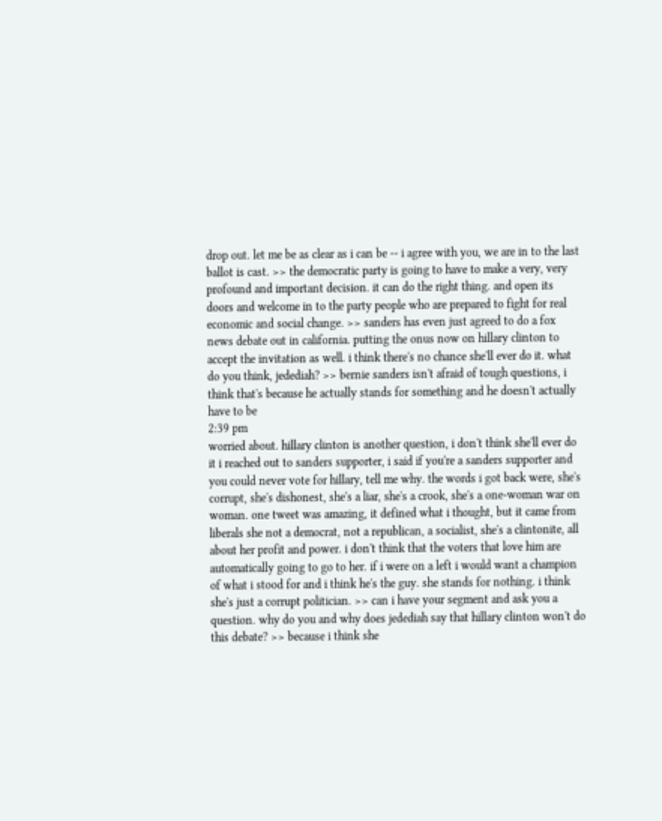drop out. let me be as clear as i can be -- i agree with you, we are in to the last ballot is cast. >> the democratic party is going to have to make a very, very profound and important decision. it can do the right thing. and open its doors and welcome in to the party people who are prepared to fight for real economic and social change. >> sanders has even just agreed to do a fox news debate out in california. putting the onus now on hillary clinton to accept the invitation as well. i think there's no chance she'll ever do it. what do you think, jedediah? >> bernie sanders isn't afraid of tough questions, i think that's because he actually stands for something and he doesn't actually have to be
2:39 pm
worried about. hillary clinton is another question, i don't think she'll ever do it i reached out to sanders supporter, i said if you're a sanders supporter and you could never vote for hillary, tell me why. the words i got back were, she's corrupt, she's dishonest, she's a liar, she's a crook, she's a one-woman war on woman. one tweet was amazing, it defined what i thought, but it came from liberals she not a democrat, not a republican, a socialist, she's a clintonite, all about her profit and power. i don't think that the voters that love him are automatically going to go to her. if i were on a left i would want a champion of what i stood for and i think he's the guy. she stands for nothing. i think she's just a corrupt politician. >> can i have your segment and ask you a question. why do you and why does jedediah say that hillary clinton won't do this debate? >> because i think she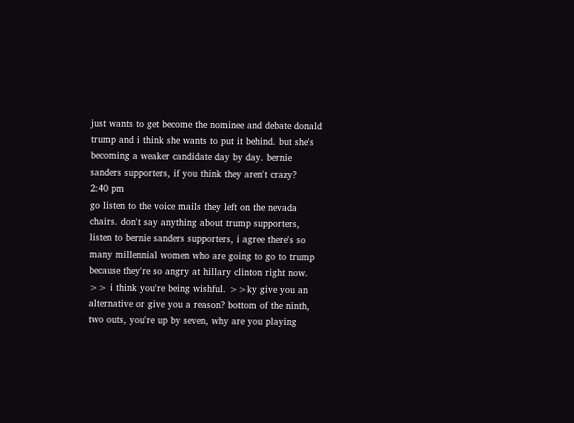just wants to get become the nominee and debate donald trump and i think she wants to put it behind. but she's becoming a weaker candidate day by day. bernie sanders supporters, if you think they aren't crazy?
2:40 pm
go listen to the voice mails they left on the nevada chairs. don't say anything about trump supporters, listen to bernie sanders supporters, i agree there's so many millennial women who are going to go to trump because they're so angry at hillary clinton right now. >> i think you're being wishful. >>ky give you an alternative or give you a reason? bottom of the ninth, two outs, you're up by seven, why are you playing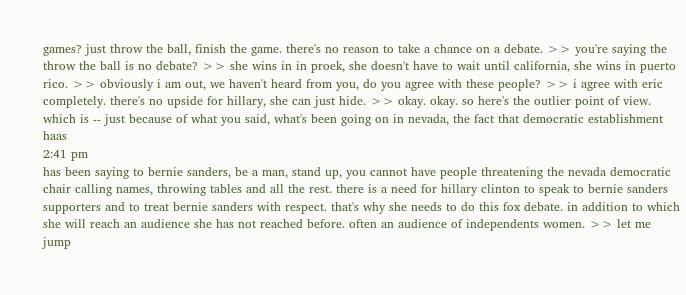games? just throw the ball, finish the game. there's no reason to take a chance on a debate. >> you're saying the throw the ball is no debate? >> she wins in in proek, she doesn't have to wait until california, she wins in puerto rico. >> obviously i am out, we haven't heard from you, do you agree with these people? >> i agree with eric completely. there's no upside for hillary, she can just hide. >> okay. okay. so here's the outlier point of view. which is -- just because of what you said, what's been going on in nevada, the fact that democratic establishment haas
2:41 pm
has been saying to bernie sanders, be a man, stand up, you cannot have people threatening the nevada democratic chair calling names, throwing tables and all the rest. there is a need for hillary clinton to speak to bernie sanders supporters and to treat bernie sanders with respect. that's why she needs to do this fox debate. in addition to which she will reach an audience she has not reached before. often an audience of independents women. >> let me jump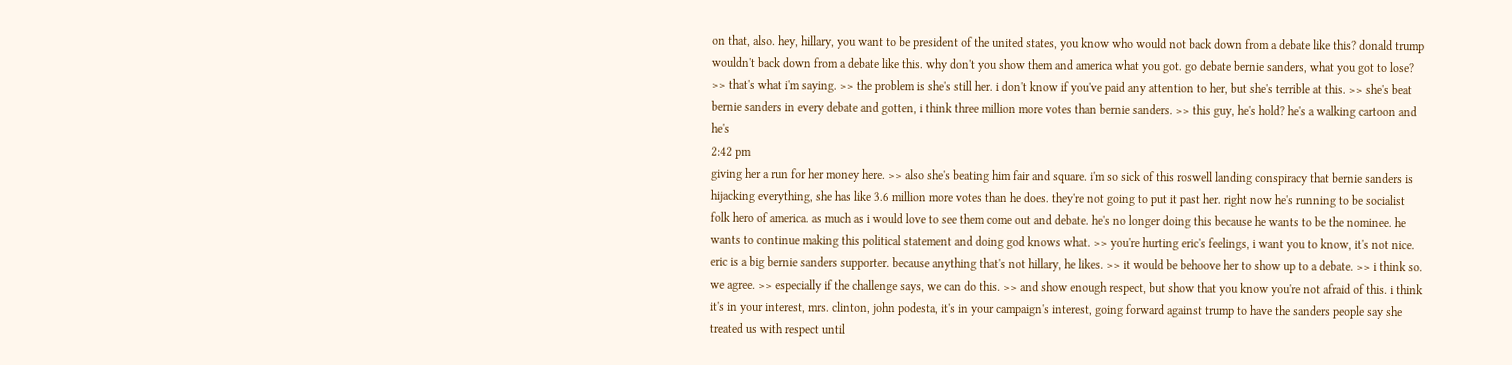on that, also. hey, hillary, you want to be president of the united states, you know who would not back down from a debate like this? donald trump wouldn't back down from a debate like this. why don't you show them and america what you got. go debate bernie sanders, what you got to lose? >> that's what i'm saying. >> the problem is she's still her. i don't know if you've paid any attention to her, but she's terrible at this. >> she's beat bernie sanders in every debate and gotten, i think three million more votes than bernie sanders. >> this guy, he's hold? he's a walking cartoon and he's
2:42 pm
giving her a run for her money here. >> also she's beating him fair and square. i'm so sick of this roswell landing conspiracy that bernie sanders is hijacking everything, she has like 3.6 million more votes than he does. they're not going to put it past her. right now he's running to be socialist folk hero of america. as much as i would love to see them come out and debate. he's no longer doing this because he wants to be the nominee. he wants to continue making this political statement and doing god knows what. >> you're hurting eric's feelings, i want you to know, it's not nice. eric is a big bernie sanders supporter. because anything that's not hillary, he likes. >> it would be behoove her to show up to a debate. >> i think so. we agree. >> especially if the challenge says, we can do this. >> and show enough respect, but show that you know you're not afraid of this. i think it's in your interest, mrs. clinton, john podesta, it's in your campaign's interest, going forward against trump to have the sanders people say she treated us with respect until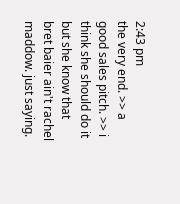2:43 pm
the very end. >> a good sales pitch. >> i think she should do it but she know that bret baier ain't rachel maddow. just saying.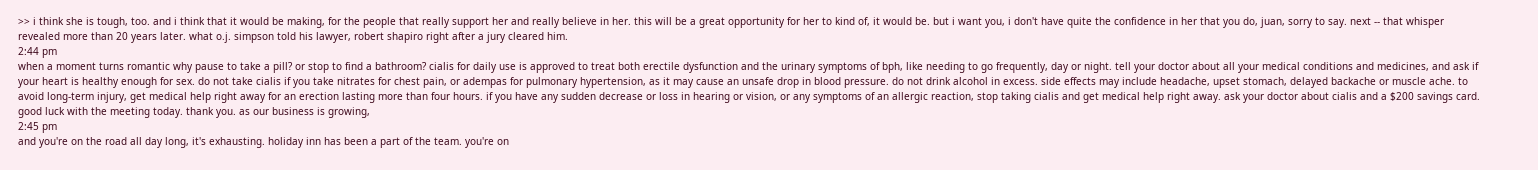>> i think she is tough, too. and i think that it would be making, for the people that really support her and really believe in her. this will be a great opportunity for her to kind of, it would be. but i want you, i don't have quite the confidence in her that you do, juan, sorry to say. next -- that whisper revealed more than 20 years later. what o.j. simpson told his lawyer, robert shapiro right after a jury cleared him.
2:44 pm
when a moment turns romantic why pause to take a pill? or stop to find a bathroom? cialis for daily use is approved to treat both erectile dysfunction and the urinary symptoms of bph, like needing to go frequently, day or night. tell your doctor about all your medical conditions and medicines, and ask if your heart is healthy enough for sex. do not take cialis if you take nitrates for chest pain, or adempas for pulmonary hypertension, as it may cause an unsafe drop in blood pressure. do not drink alcohol in excess. side effects may include headache, upset stomach, delayed backache or muscle ache. to avoid long-term injury, get medical help right away for an erection lasting more than four hours. if you have any sudden decrease or loss in hearing or vision, or any symptoms of an allergic reaction, stop taking cialis and get medical help right away. ask your doctor about cialis and a $200 savings card. good luck with the meeting today. thank you. as our business is growing,
2:45 pm
and you're on the road all day long, it's exhausting. holiday inn has been a part of the team. you're on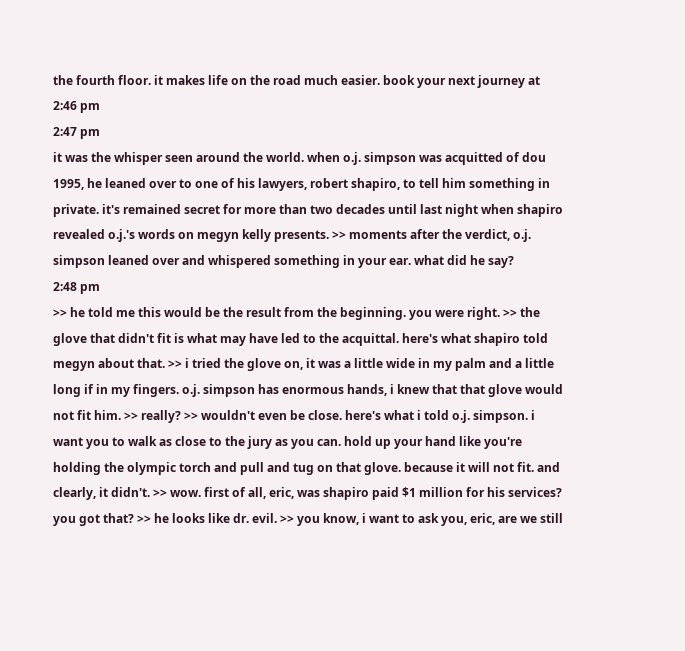the fourth floor. it makes life on the road much easier. book your next journey at
2:46 pm
2:47 pm
it was the whisper seen around the world. when o.j. simpson was acquitted of dou 1995, he leaned over to one of his lawyers, robert shapiro, to tell him something in private. it's remained secret for more than two decades until last night when shapiro revealed o.j.'s words on megyn kelly presents. >> moments after the verdict, o.j. simpson leaned over and whispered something in your ear. what did he say?
2:48 pm
>> he told me this would be the result from the beginning. you were right. >> the glove that didn't fit is what may have led to the acquittal. here's what shapiro told megyn about that. >> i tried the glove on, it was a little wide in my palm and a little long if in my fingers. o.j. simpson has enormous hands, i knew that that glove would not fit him. >> really? >> wouldn't even be close. here's what i told o.j. simpson. i want you to walk as close to the jury as you can. hold up your hand like you're holding the olympic torch and pull and tug on that glove. because it will not fit. and clearly, it didn't. >> wow. first of all, eric, was shapiro paid $1 million for his services? you got that? >> he looks like dr. evil. >> you know, i want to ask you, eric, are we still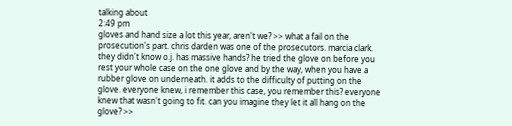talking about
2:49 pm
gloves and hand size a lot this year, aren't we? >> what a fail on the prosecution's part. chris darden was one of the prosecutors. marcia clark. they didn't know o.j. has massive hands? he tried the glove on before you rest your whole case on the one glove and by the way, when you have a rubber glove on underneath. it adds to the difficulty of putting on the glove. everyone knew, i remember this case, you remember this? everyone knew that wasn't going to fit. can you imagine they let it all hang on the glove? >>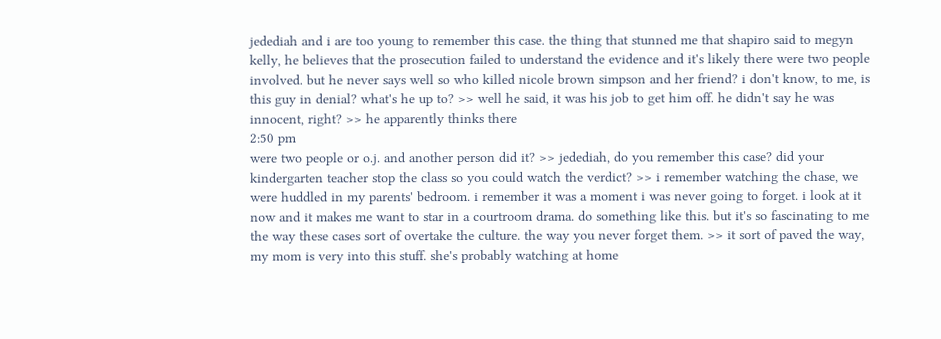jedediah and i are too young to remember this case. the thing that stunned me that shapiro said to megyn kelly, he believes that the prosecution failed to understand the evidence and it's likely there were two people involved. but he never says well so who killed nicole brown simpson and her friend? i don't know, to me, is this guy in denial? what's he up to? >> well he said, it was his job to get him off. he didn't say he was innocent, right? >> he apparently thinks there
2:50 pm
were two people or o.j. and another person did it? >> jedediah, do you remember this case? did your kindergarten teacher stop the class so you could watch the verdict? >> i remember watching the chase, we were huddled in my parents' bedroom. i remember it was a moment i was never going to forget. i look at it now and it makes me want to star in a courtroom drama. do something like this. but it's so fascinating to me the way these cases sort of overtake the culture. the way you never forget them. >> it sort of paved the way, my mom is very into this stuff. she's probably watching at home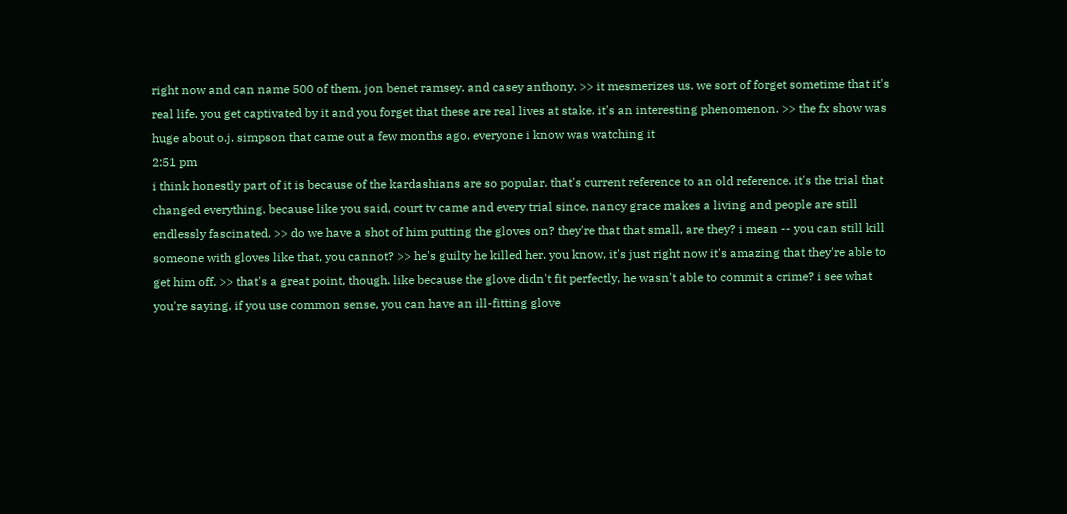right now and can name 500 of them. jon benet ramsey. and casey anthony. >> it mesmerizes us. we sort of forget sometime that it's real life. you get captivated by it and you forget that these are real lives at stake. it's an interesting phenomenon. >> the fx show was huge about o.j. simpson that came out a few months ago. everyone i know was watching it
2:51 pm
i think honestly part of it is because of the kardashians are so popular. that's current reference to an old reference. it's the trial that changed everything. because like you said, court tv came and every trial since, nancy grace makes a living and people are still endlessly fascinated. >> do we have a shot of him putting the gloves on? they're that that small, are they? i mean -- you can still kill someone with gloves like that, you cannot? >> he's guilty he killed her. you know, it's just right now it's amazing that they're able to get him off. >> that's a great point, though. like because the glove didn't fit perfectly, he wasn't able to commit a crime? i see what you're saying, if you use common sense, you can have an ill-fitting glove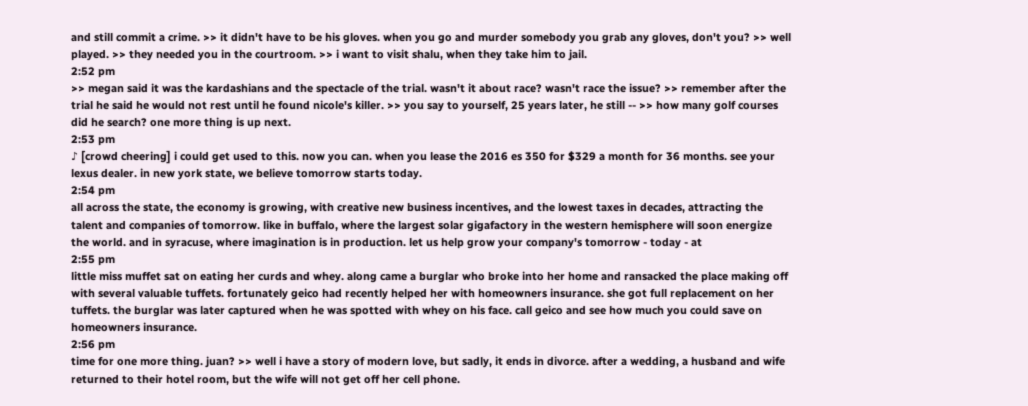and still commit a crime. >> it didn't have to be his gloves. when you go and murder somebody you grab any gloves, don't you? >> well played. >> they needed you in the courtroom. >> i want to visit shalu, when they take him to jail.
2:52 pm
>> megan said it was the kardashians and the spectacle of the trial. wasn't it about race? wasn't race the issue? >> remember after the trial he said he would not rest until he found nicole's killer. >> you say to yourself, 25 years later, he still -- >> how many golf courses did he search? one more thing is up next.
2:53 pm
♪ [crowd cheering] i could get used to this. now you can. when you lease the 2016 es 350 for $329 a month for 36 months. see your lexus dealer. in new york state, we believe tomorrow starts today.
2:54 pm
all across the state, the economy is growing, with creative new business incentives, and the lowest taxes in decades, attracting the talent and companies of tomorrow. like in buffalo, where the largest solar gigafactory in the western hemisphere will soon energize the world. and in syracuse, where imagination is in production. let us help grow your company's tomorrow - today - at
2:55 pm
little miss muffet sat on eating her curds and whey. along came a burglar who broke into her home and ransacked the place making off with several valuable tuffets. fortunately geico had recently helped her with homeowners insurance. she got full replacement on her tuffets. the burglar was later captured when he was spotted with whey on his face. call geico and see how much you could save on homeowners insurance.
2:56 pm
time for one more thing. juan? >> well i have a story of modern love, but sadly, it ends in divorce. after a wedding, a husband and wife returned to their hotel room, but the wife will not get off her cell phone.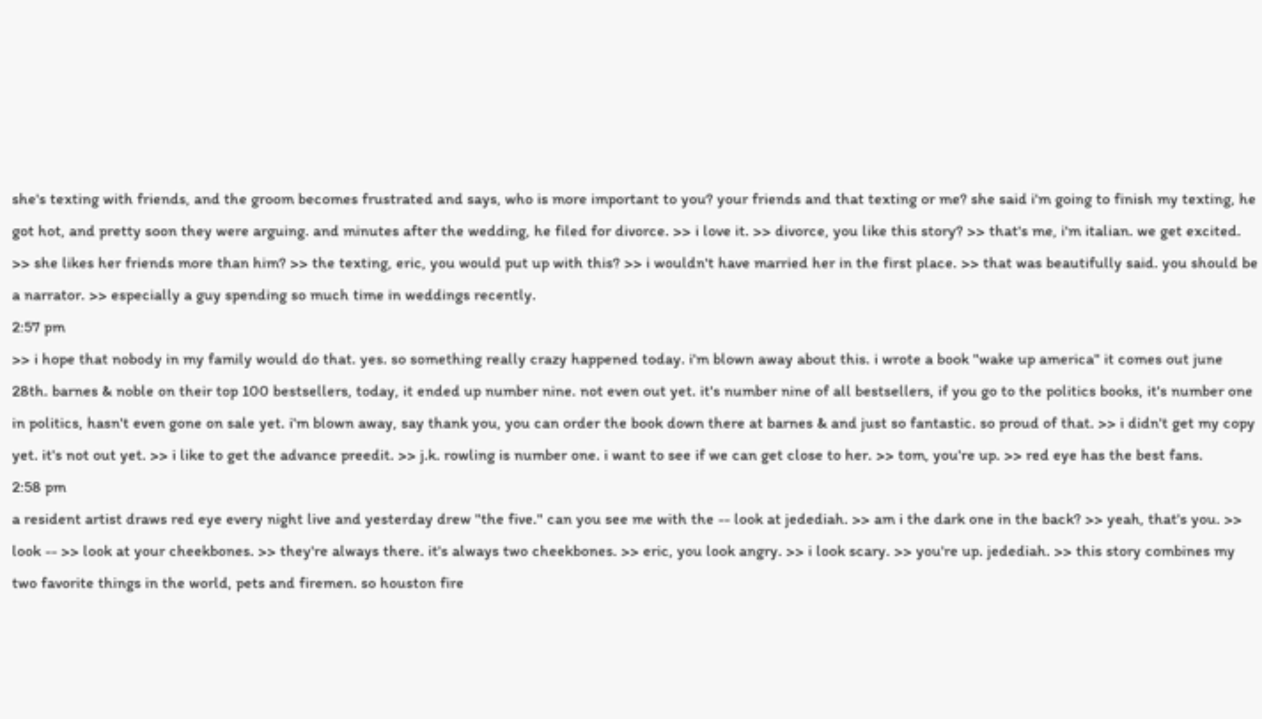she's texting with friends, and the groom becomes frustrated and says, who is more important to you? your friends and that texting or me? she said i'm going to finish my texting, he got hot, and pretty soon they were arguing. and minutes after the wedding, he filed for divorce. >> i love it. >> divorce, you like this story? >> that's me, i'm italian. we get excited. >> she likes her friends more than him? >> the texting, eric, you would put up with this? >> i wouldn't have married her in the first place. >> that was beautifully said. you should be a narrator. >> especially a guy spending so much time in weddings recently.
2:57 pm
>> i hope that nobody in my family would do that. yes. so something really crazy happened today. i'm blown away about this. i wrote a book "wake up america" it comes out june 28th. barnes & noble on their top 100 bestsellers, today, it ended up number nine. not even out yet. it's number nine of all bestsellers, if you go to the politics books, it's number one in politics, hasn't even gone on sale yet. i'm blown away, say thank you, you can order the book down there at barnes & and just so fantastic. so proud of that. >> i didn't get my copy yet. it's not out yet. >> i like to get the advance preedit. >> j.k. rowling is number one. i want to see if we can get close to her. >> tom, you're up. >> red eye has the best fans.
2:58 pm
a resident artist draws red eye every night live and yesterday drew "the five." can you see me with the -- look at jedediah. >> am i the dark one in the back? >> yeah, that's you. >> look -- >> look at your cheekbones. >> they're always there. it's always two cheekbones. >> eric, you look angry. >> i look scary. >> you're up. jedediah. >> this story combines my two favorite things in the world, pets and firemen. so houston fire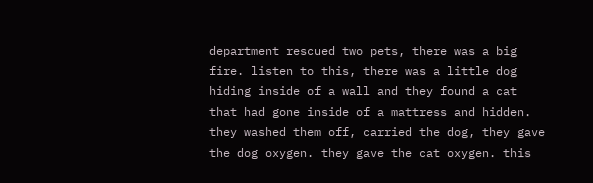department rescued two pets, there was a big fire. listen to this, there was a little dog hiding inside of a wall and they found a cat that had gone inside of a mattress and hidden. they washed them off, carried the dog, they gave the dog oxygen. they gave the cat oxygen. this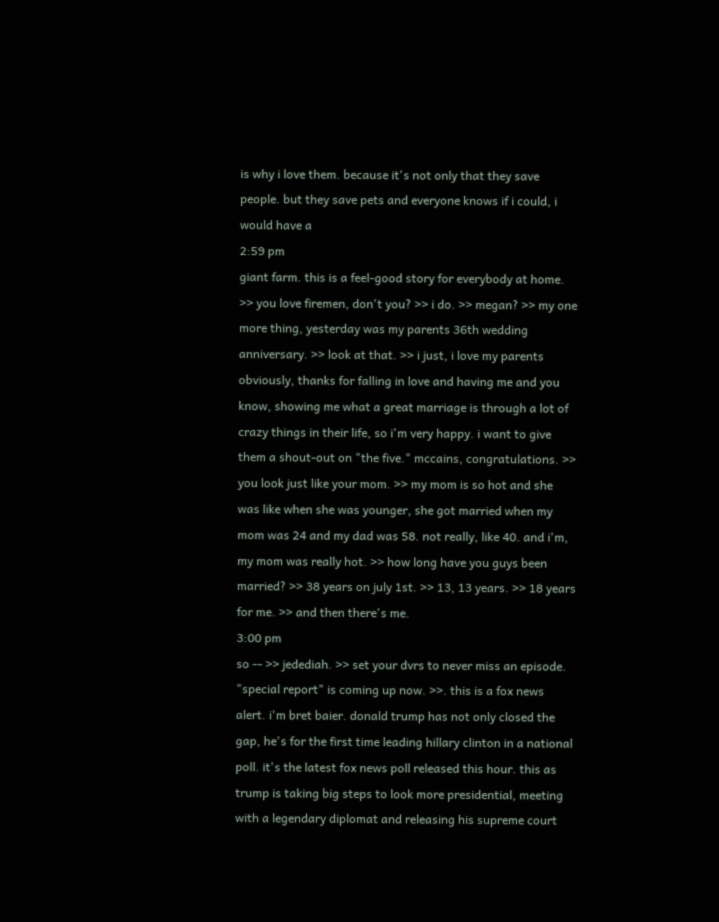is why i love them. because it's not only that they save people. but they save pets and everyone knows if i could, i would have a
2:59 pm
giant farm. this is a feel-good story for everybody at home. >> you love firemen, don't you? >> i do. >> megan? >> my one more thing, yesterday was my parents 36th wedding anniversary. >> look at that. >> i just, i love my parents obviously, thanks for falling in love and having me and you know, showing me what a great marriage is through a lot of crazy things in their life, so i'm very happy. i want to give them a shout-out on "the five." mccains, congratulations. >> you look just like your mom. >> my mom is so hot and she was like when she was younger, she got married when my mom was 24 and my dad was 58. not really, like 40. and i'm, my mom was really hot. >> how long have you guys been married? >> 38 years on july 1st. >> 13, 13 years. >> 18 years for me. >> and then there's me.
3:00 pm
so -- >> jedediah. >> set your dvrs to never miss an episode. "special report" is coming up now. >>. this is a fox news alert. i'm bret baier. donald trump has not only closed the gap, he's for the first time leading hillary clinton in a national poll. it's the latest fox news poll released this hour. this as trump is taking big steps to look more presidential, meeting with a legendary diplomat and releasing his supreme court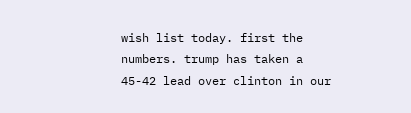wish list today. first the numbers. trump has taken a 45-42 lead over clinton in our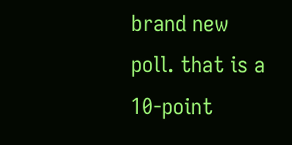brand new poll. that is a 10-point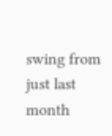swing from just last month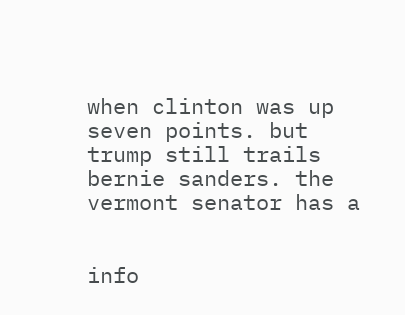when clinton was up seven points. but trump still trails bernie sanders. the vermont senator has a


info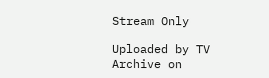Stream Only

Uploaded by TV Archive on